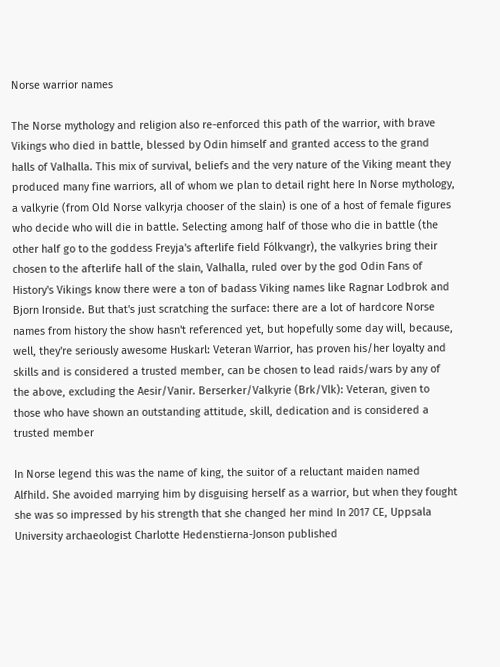Norse warrior names

The Norse mythology and religion also re-enforced this path of the warrior, with brave Vikings who died in battle, blessed by Odin himself and granted access to the grand halls of Valhalla. This mix of survival, beliefs and the very nature of the Viking meant they produced many fine warriors, all of whom we plan to detail right here In Norse mythology, a valkyrie (from Old Norse valkyrja chooser of the slain) is one of a host of female figures who decide who will die in battle. Selecting among half of those who die in battle (the other half go to the goddess Freyja's afterlife field Fólkvangr), the valkyries bring their chosen to the afterlife hall of the slain, Valhalla, ruled over by the god Odin Fans of History's Vikings know there were a ton of badass Viking names like Ragnar Lodbrok and Bjorn Ironside. But that's just scratching the surface: there are a lot of hardcore Norse names from history the show hasn't referenced yet, but hopefully some day will, because, well, they're seriously awesome Huskarl: Veteran Warrior, has proven his/her loyalty and skills and is considered a trusted member, can be chosen to lead raids/wars by any of the above, excluding the Aesir/Vanir. Berserker/Valkyrie (Brk/Vlk): Veteran, given to those who have shown an outstanding attitude, skill, dedication and is considered a trusted member

In Norse legend this was the name of king, the suitor of a reluctant maiden named Alfhild. She avoided marrying him by disguising herself as a warrior, but when they fought she was so impressed by his strength that she changed her mind In 2017 CE, Uppsala University archaeologist Charlotte Hedenstierna-Jonson published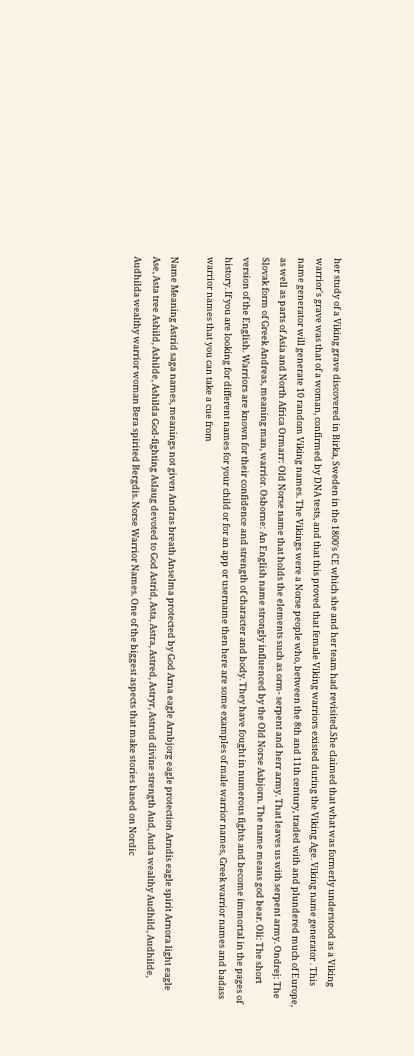her study of a Viking grave discovered in Birka, Sweden in the 1800's CE which she and her team had revisited.She claimed that what was formerly understood as a Viking warrior's grave was that of a woman, confirmed by DNA tests, and that this proved that female Viking warriors existed during the Viking Age. Viking name generator . This name generator will generate 10 random Viking names. The Vikings were a Norse people who, between the 8th and 11th century, traded with and plundered much of Europe, as well as parts of Asia and North Africa Ormarr: Old Norse name that holds the elements such as orm- serpent and herr army. That leaves us with serpent army. Ondrej: The Slovak form of Greek Andreas, meaning man, warrior. Osborne: An English name strongly influenced by the Old Norse Asbjorn. The name means god bear. Oli: The short version of the English. Warriors are known for their confidence and strength of character and body. They have fought in numerous fights and become immortal in the pages of history. If you are looking for different names for your child or for an app or username then here are some examples of male warrior names, Greek warrior names and badass warrior names that you can take a cue from

Name Meaning Astrid saga names, meanings not given Andras breath Anselma protected by God Arna eagle Arnbjorg eagle protection Arndis eagle spirit Arnora light eagle Ase, Asta tree Ashild, Ashilde, Ashilda God-fighting Aslaug devoted to God Astrid, Asta, Astra, Astred, Astryr, Astrud divine strength Aud, Auda wealthy Audhild, Audhilde, Audhilda wealthy warrior woman Bera spirited Bergdis. Norse Warrior Names. One of the biggest aspects that make stories based on Nordic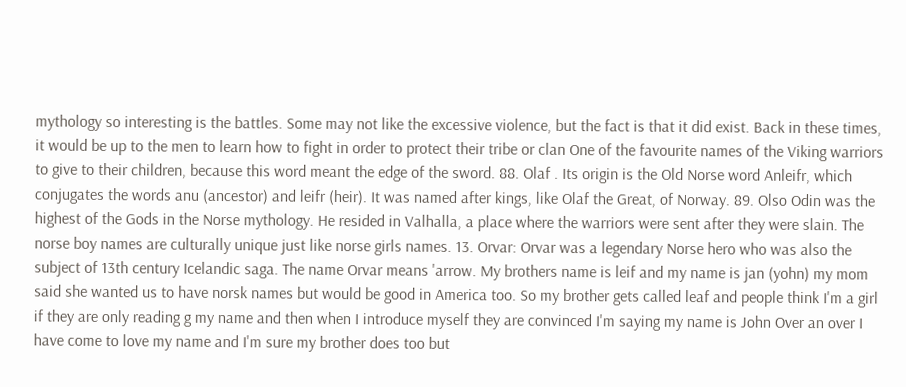mythology so interesting is the battles. Some may not like the excessive violence, but the fact is that it did exist. Back in these times, it would be up to the men to learn how to fight in order to protect their tribe or clan One of the favourite names of the Viking warriors to give to their children, because this word meant the edge of the sword. 88. Olaf . Its origin is the Old Norse word Anleifr, which conjugates the words anu (ancestor) and leifr (heir). It was named after kings, like Olaf the Great, of Norway. 89. Olso Odin was the highest of the Gods in the Norse mythology. He resided in Valhalla, a place where the warriors were sent after they were slain. The norse boy names are culturally unique just like norse girls names. 13. Orvar: Orvar was a legendary Norse hero who was also the subject of 13th century Icelandic saga. The name Orvar means 'arrow. My brothers name is leif and my name is jan (yohn) my mom said she wanted us to have norsk names but would be good in America too. So my brother gets called leaf and people think I'm a girl if they are only reading g my name and then when I introduce myself they are convinced I'm saying my name is John Over an over I have come to love my name and I'm sure my brother does too but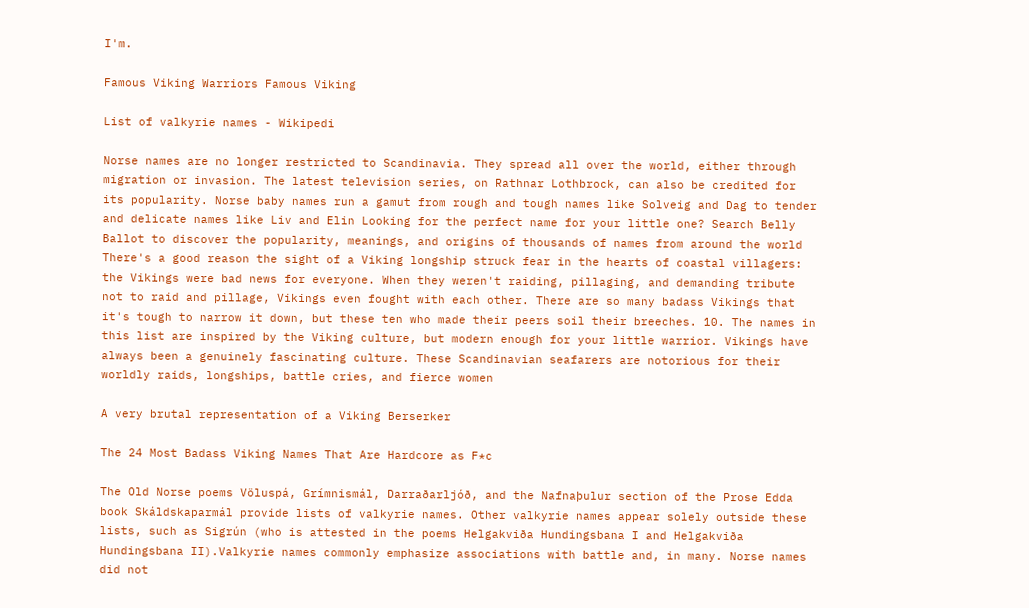I'm.

Famous Viking Warriors Famous Viking

List of valkyrie names - Wikipedi

Norse names are no longer restricted to Scandinavia. They spread all over the world, either through migration or invasion. The latest television series, on Rathnar Lothbrock, can also be credited for its popularity. Norse baby names run a gamut from rough and tough names like Solveig and Dag to tender and delicate names like Liv and Elin Looking for the perfect name for your little one? Search Belly Ballot to discover the popularity, meanings, and origins of thousands of names from around the world There's a good reason the sight of a Viking longship struck fear in the hearts of coastal villagers: the Vikings were bad news for everyone. When they weren't raiding, pillaging, and demanding tribute not to raid and pillage, Vikings even fought with each other. There are so many badass Vikings that it's tough to narrow it down, but these ten who made their peers soil their breeches. 10. The names in this list are inspired by the Viking culture, but modern enough for your little warrior. Vikings have always been a genuinely fascinating culture. These Scandinavian seafarers are notorious for their worldly raids, longships, battle cries, and fierce women

A very brutal representation of a Viking Berserker

The 24 Most Badass Viking Names That Are Hardcore as F*c

The Old Norse poems Völuspá, Grímnismál, Darraðarljóð, and the Nafnaþulur section of the Prose Edda book Skáldskaparmál provide lists of valkyrie names. Other valkyrie names appear solely outside these lists, such as Sigrún (who is attested in the poems Helgakviða Hundingsbana I and Helgakviða Hundingsbana II).Valkyrie names commonly emphasize associations with battle and, in many. Norse names did not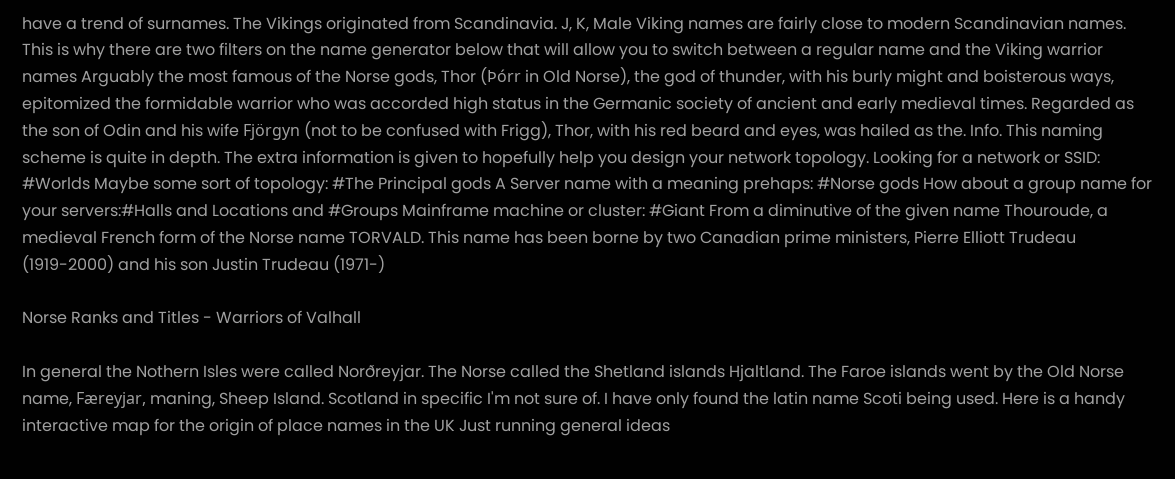have a trend of surnames. The Vikings originated from Scandinavia. J, K, Male Viking names are fairly close to modern Scandinavian names. This is why there are two filters on the name generator below that will allow you to switch between a regular name and the Viking warrior names Arguably the most famous of the Norse gods, Thor (Þórr in Old Norse), the god of thunder, with his burly might and boisterous ways, epitomized the formidable warrior who was accorded high status in the Germanic society of ancient and early medieval times. Regarded as the son of Odin and his wife Fjörgyn (not to be confused with Frigg), Thor, with his red beard and eyes, was hailed as the. Info. This naming scheme is quite in depth. The extra information is given to hopefully help you design your network topology. Looking for a network or SSID: #Worlds Maybe some sort of topology: #The Principal gods A Server name with a meaning prehaps: #Norse gods How about a group name for your servers:#Halls and Locations and #Groups Mainframe machine or cluster: #Giant From a diminutive of the given name Thouroude, a medieval French form of the Norse name TORVALD. This name has been borne by two Canadian prime ministers, Pierre Elliott Trudeau (1919-2000) and his son Justin Trudeau (1971-)

Norse Ranks and Titles - Warriors of Valhall

In general the Nothern Isles were called Norðreyjar. The Norse called the Shetland islands Hjaltland. The Faroe islands went by the Old Norse name, Færeyjar, maning, Sheep Island. Scotland in specific I'm not sure of. I have only found the latin name Scoti being used. Here is a handy interactive map for the origin of place names in the UK Just running general ideas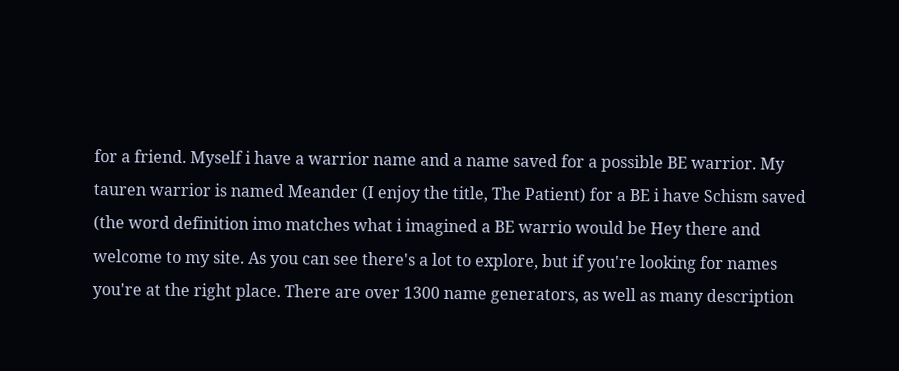for a friend. Myself i have a warrior name and a name saved for a possible BE warrior. My tauren warrior is named Meander (I enjoy the title, The Patient) for a BE i have Schism saved (the word definition imo matches what i imagined a BE warrio would be Hey there and welcome to my site. As you can see there's a lot to explore, but if you're looking for names you're at the right place. There are over 1300 name generators, as well as many description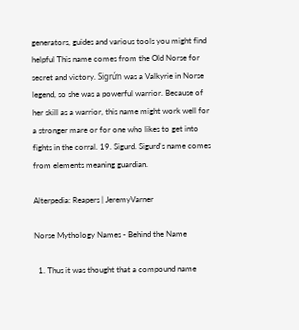generators, guides and various tools you might find helpful This name comes from the Old Norse for secret and victory. Sigrứn was a Valkyrie in Norse legend, so she was a powerful warrior. Because of her skill as a warrior, this name might work well for a stronger mare or for one who likes to get into fights in the corral. 19. Sigurd. Sigurd's name comes from elements meaning guardian.

Alterpedia: Reapers | JeremyVarner

Norse Mythology Names - Behind the Name

  1. Thus it was thought that a compound name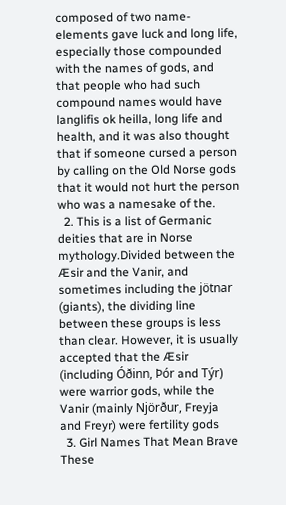composed of two name-elements gave luck and long life, especially those compounded with the names of gods, and that people who had such compound names would have langlifis ok heilla, long life and health, and it was also thought that if someone cursed a person by calling on the Old Norse gods that it would not hurt the person who was a namesake of the.
  2. This is a list of Germanic deities that are in Norse mythology.Divided between the Æsir and the Vanir, and sometimes including the jötnar (giants), the dividing line between these groups is less than clear. However, it is usually accepted that the Æsir (including Óðinn, Þór and Týr) were warrior gods, while the Vanir (mainly Njörður, Freyja and Freyr) were fertility gods
  3. Girl Names That Mean Brave These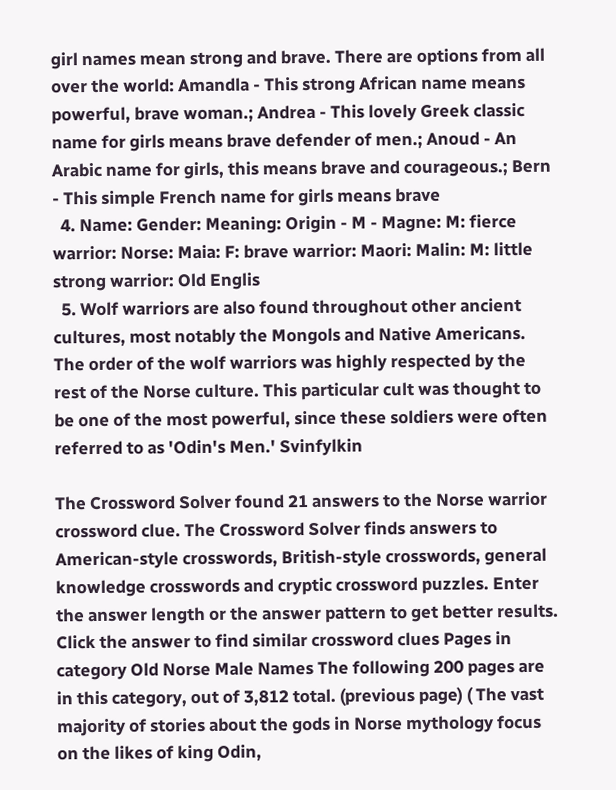girl names mean strong and brave. There are options from all over the world: Amandla - This strong African name means powerful, brave woman.; Andrea - This lovely Greek classic name for girls means brave defender of men.; Anoud - An Arabic name for girls, this means brave and courageous.; Bern - This simple French name for girls means brave
  4. Name: Gender: Meaning: Origin - M - Magne: M: fierce warrior: Norse: Maia: F: brave warrior: Maori: Malin: M: little strong warrior: Old Englis
  5. Wolf warriors are also found throughout other ancient cultures, most notably the Mongols and Native Americans. The order of the wolf warriors was highly respected by the rest of the Norse culture. This particular cult was thought to be one of the most powerful, since these soldiers were often referred to as 'Odin's Men.' Svinfylkin

The Crossword Solver found 21 answers to the Norse warrior crossword clue. The Crossword Solver finds answers to American-style crosswords, British-style crosswords, general knowledge crosswords and cryptic crossword puzzles. Enter the answer length or the answer pattern to get better results. Click the answer to find similar crossword clues Pages in category Old Norse Male Names The following 200 pages are in this category, out of 3,812 total. (previous page) ( The vast majority of stories about the gods in Norse mythology focus on the likes of king Odin,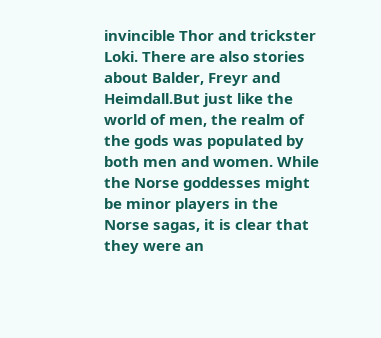invincible Thor and trickster Loki. There are also stories about Balder, Freyr and Heimdall.But just like the world of men, the realm of the gods was populated by both men and women. While the Norse goddesses might be minor players in the Norse sagas, it is clear that they were an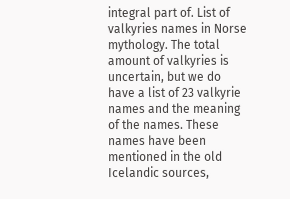integral part of. List of valkyries names in Norse mythology. The total amount of valkyries is uncertain, but we do have a list of 23 valkyrie names and the meaning of the names. These names have been mentioned in the old Icelandic sources,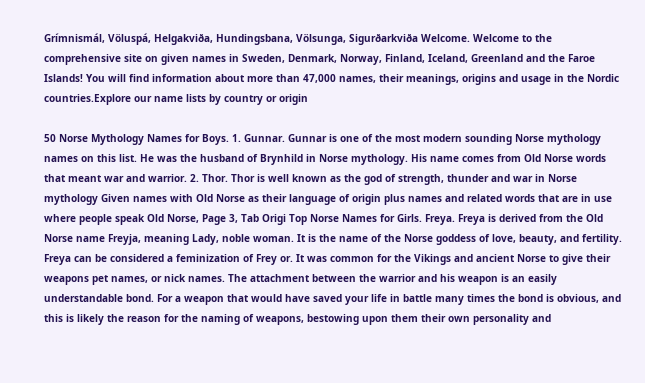Grímnismál, Völuspá, Helgakviða, Hundingsbana, Völsunga, Sigurðarkviða Welcome. Welcome to the comprehensive site on given names in Sweden, Denmark, Norway, Finland, Iceland, Greenland and the Faroe Islands! You will find information about more than 47,000 names, their meanings, origins and usage in the Nordic countries.Explore our name lists by country or origin

50 Norse Mythology Names for Boys. 1. Gunnar. Gunnar is one of the most modern sounding Norse mythology names on this list. He was the husband of Brynhild in Norse mythology. His name comes from Old Norse words that meant war and warrior. 2. Thor. Thor is well known as the god of strength, thunder and war in Norse mythology Given names with Old Norse as their language of origin plus names and related words that are in use where people speak Old Norse, Page 3, Tab Origi Top Norse Names for Girls. Freya. Freya is derived from the Old Norse name Freyja, meaning Lady, noble woman. It is the name of the Norse goddess of love, beauty, and fertility. Freya can be considered a feminization of Frey or. It was common for the Vikings and ancient Norse to give their weapons pet names, or nick names. The attachment between the warrior and his weapon is an easily understandable bond. For a weapon that would have saved your life in battle many times the bond is obvious, and this is likely the reason for the naming of weapons, bestowing upon them their own personality and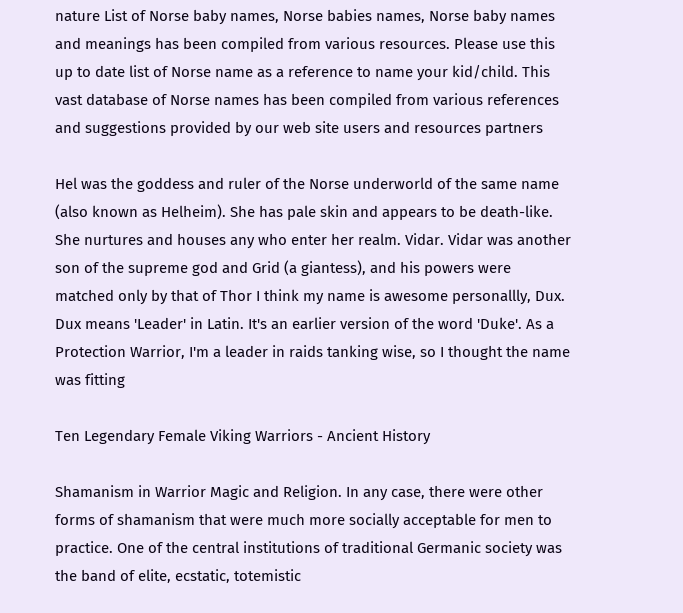nature List of Norse baby names, Norse babies names, Norse baby names and meanings has been compiled from various resources. Please use this up to date list of Norse name as a reference to name your kid/child. This vast database of Norse names has been compiled from various references and suggestions provided by our web site users and resources partners

Hel was the goddess and ruler of the Norse underworld of the same name (also known as Helheim). She has pale skin and appears to be death-like. She nurtures and houses any who enter her realm. Vidar. Vidar was another son of the supreme god and Grid (a giantess), and his powers were matched only by that of Thor I think my name is awesome personallly, Dux. Dux means 'Leader' in Latin. It's an earlier version of the word 'Duke'. As a Protection Warrior, I'm a leader in raids tanking wise, so I thought the name was fitting

Ten Legendary Female Viking Warriors - Ancient History

Shamanism in Warrior Magic and Religion. In any case, there were other forms of shamanism that were much more socially acceptable for men to practice. One of the central institutions of traditional Germanic society was the band of elite, ecstatic, totemistic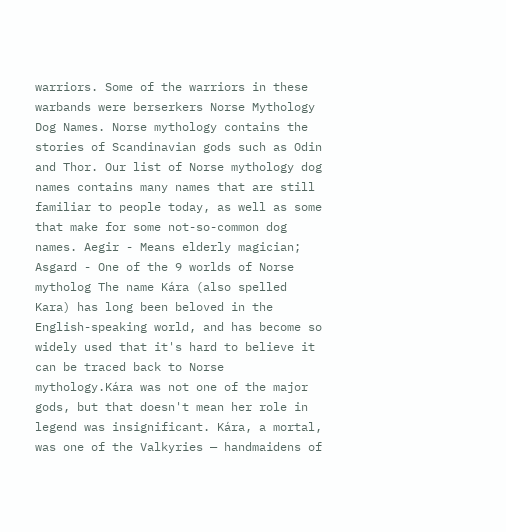warriors. Some of the warriors in these warbands were berserkers Norse Mythology Dog Names. Norse mythology contains the stories of Scandinavian gods such as Odin and Thor. Our list of Norse mythology dog names contains many names that are still familiar to people today, as well as some that make for some not-so-common dog names. Aegir - Means elderly magician; Asgard - One of the 9 worlds of Norse mytholog The name Kára (also spelled Kara) has long been beloved in the English-speaking world, and has become so widely used that it's hard to believe it can be traced back to Norse mythology.Kára was not one of the major gods, but that doesn't mean her role in legend was insignificant. Kára, a mortal, was one of the Valkyries — handmaidens of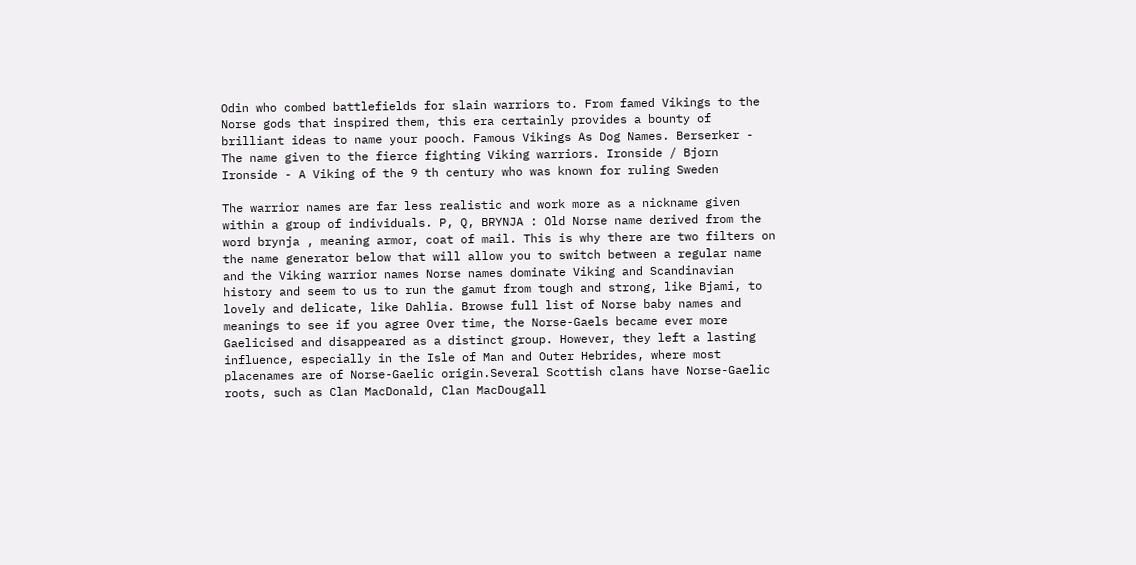Odin who combed battlefields for slain warriors to. From famed Vikings to the Norse gods that inspired them, this era certainly provides a bounty of brilliant ideas to name your pooch. Famous Vikings As Dog Names. Berserker - The name given to the fierce fighting Viking warriors. Ironside / Bjorn Ironside - A Viking of the 9 th century who was known for ruling Sweden

The warrior names are far less realistic and work more as a nickname given within a group of individuals. P, Q, BRYNJA : Old Norse name derived from the word brynja , meaning armor, coat of mail. This is why there are two filters on the name generator below that will allow you to switch between a regular name and the Viking warrior names Norse names dominate Viking and Scandinavian history and seem to us to run the gamut from tough and strong, like Bjami, to lovely and delicate, like Dahlia. Browse full list of Norse baby names and meanings to see if you agree Over time, the Norse-Gaels became ever more Gaelicised and disappeared as a distinct group. However, they left a lasting influence, especially in the Isle of Man and Outer Hebrides, where most placenames are of Norse-Gaelic origin.Several Scottish clans have Norse-Gaelic roots, such as Clan MacDonald, Clan MacDougall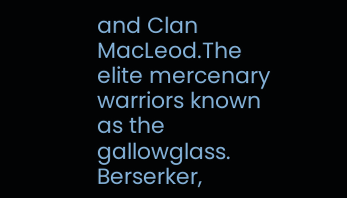and Clan MacLeod.The elite mercenary warriors known as the gallowglass. Berserker,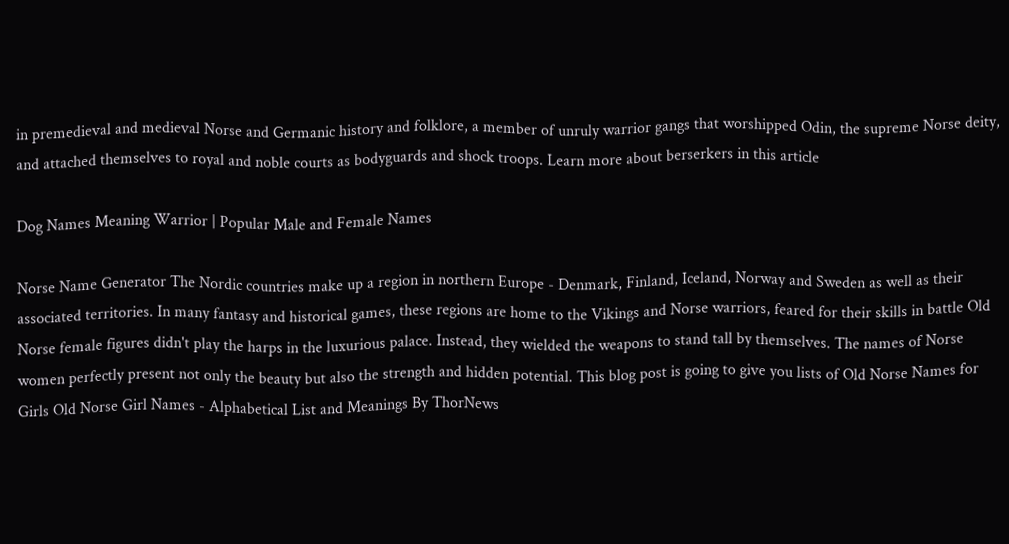in premedieval and medieval Norse and Germanic history and folklore, a member of unruly warrior gangs that worshipped Odin, the supreme Norse deity, and attached themselves to royal and noble courts as bodyguards and shock troops. Learn more about berserkers in this article

Dog Names Meaning Warrior | Popular Male and Female Names

Norse Name Generator The Nordic countries make up a region in northern Europe - Denmark, Finland, Iceland, Norway and Sweden as well as their associated territories. In many fantasy and historical games, these regions are home to the Vikings and Norse warriors, feared for their skills in battle Old Norse female figures didn't play the harps in the luxurious palace. Instead, they wielded the weapons to stand tall by themselves. The names of Norse women perfectly present not only the beauty but also the strength and hidden potential. This blog post is going to give you lists of Old Norse Names for Girls Old Norse Girl Names - Alphabetical List and Meanings By ThorNews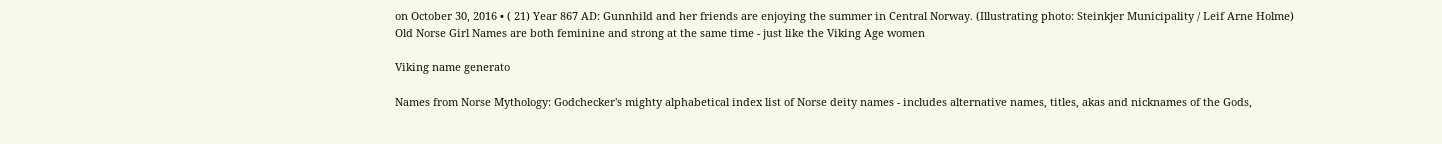on October 30, 2016 • ( 21) Year 867 AD: Gunnhild and her friends are enjoying the summer in Central Norway. (Illustrating photo: Steinkjer Municipality / Leif Arne Holme) Old Norse Girl Names are both feminine and strong at the same time - just like the Viking Age women

Viking name generato

Names from Norse Mythology: Godchecker's mighty alphabetical index list of Norse deity names - includes alternative names, titles, akas and nicknames of the Gods,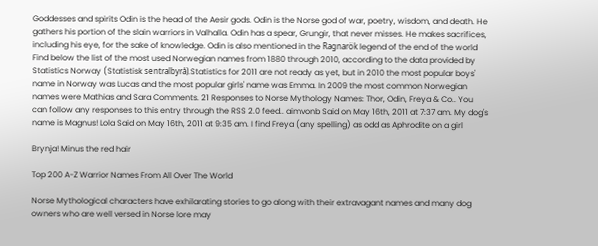Goddesses and spirits Odin is the head of the Aesir gods. Odin is the Norse god of war, poetry, wisdom, and death. He gathers his portion of the slain warriors in Valhalla. Odin has a spear, Grungir, that never misses. He makes sacrifices, including his eye, for the sake of knowledge. Odin is also mentioned in the Ragnarök legend of the end of the world Find below the list of the most used Norwegian names from 1880 through 2010, according to the data provided by Statistics Norway (Statistisk sentralbyrå).Statistics for 2011 are not ready as yet, but in 2010 the most popular boys' name in Norway was Lucas and the most popular girls' name was Emma. In 2009 the most common Norwegian names were Mathias and Sara Comments. 21 Responses to Norse Mythology Names: Thor, Odin, Freya & Co.. You can follow any responses to this entry through the RSS 2.0 feed.. aimvonb Said on May 16th, 2011 at 7:37 am. My dog's name is Magnus! Lola Said on May 16th, 2011 at 9:35 am. I find Freya (any spelling) as odd as Aphrodite on a girl

Brynja! Minus the red hair

Top 200 A-Z Warrior Names From All Over The World

Norse Mythological characters have exhilarating stories to go along with their extravagant names and many dog owners who are well versed in Norse lore may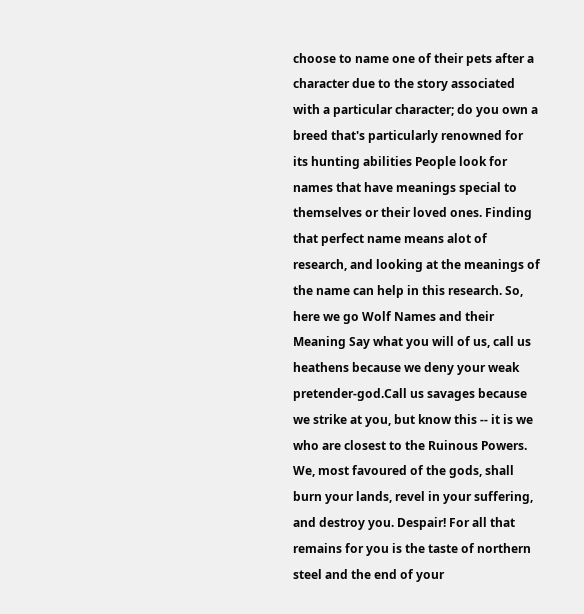choose to name one of their pets after a character due to the story associated with a particular character; do you own a breed that's particularly renowned for its hunting abilities People look for names that have meanings special to themselves or their loved ones. Finding that perfect name means alot of research, and looking at the meanings of the name can help in this research. So, here we go Wolf Names and their Meaning Say what you will of us, call us heathens because we deny your weak pretender-god.Call us savages because we strike at you, but know this -- it is we who are closest to the Ruinous Powers. We, most favoured of the gods, shall burn your lands, revel in your suffering, and destroy you. Despair! For all that remains for you is the taste of northern steel and the end of your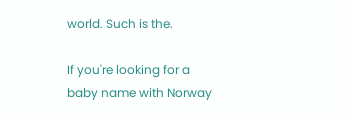world. Such is the.

If you're looking for a baby name with Norway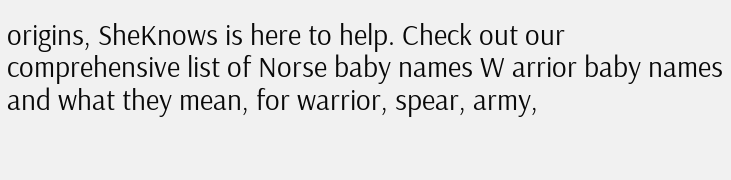origins, SheKnows is here to help. Check out our comprehensive list of Norse baby names W arrior baby names and what they mean, for warrior, spear, army,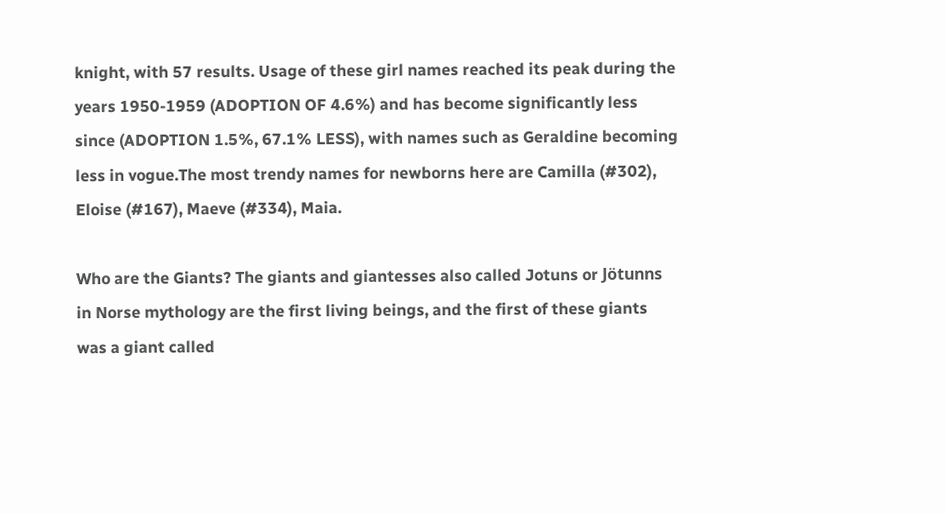knight, with 57 results. Usage of these girl names reached its peak during the years 1950-1959 (ADOPTION OF 4.6%) and has become significantly less since (ADOPTION 1.5%, 67.1% LESS), with names such as Geraldine becoming less in vogue.The most trendy names for newborns here are Camilla (#302), Eloise (#167), Maeve (#334), Maia.

Who are the Giants? The giants and giantesses also called Jotuns or Jötunns in Norse mythology are the first living beings, and the first of these giants was a giant called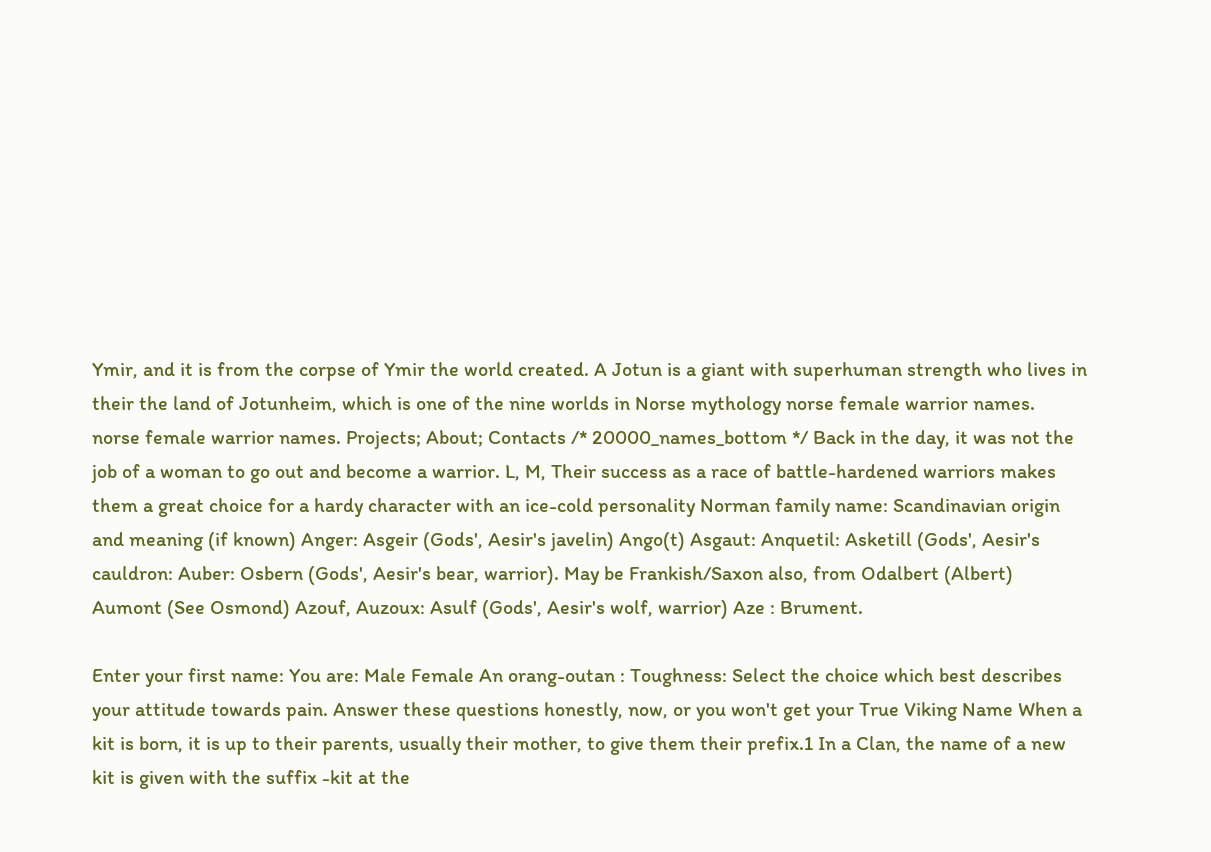Ymir, and it is from the corpse of Ymir the world created. A Jotun is a giant with superhuman strength who lives in their the land of Jotunheim, which is one of the nine worlds in Norse mythology norse female warrior names. norse female warrior names. Projects; About; Contacts /* 20000_names_bottom */ Back in the day, it was not the job of a woman to go out and become a warrior. L, M, Their success as a race of battle-hardened warriors makes them a great choice for a hardy character with an ice-cold personality Norman family name: Scandinavian origin and meaning (if known) Anger: Asgeir (Gods', Aesir's javelin) Ango(t) Asgaut: Anquetil: Asketill (Gods', Aesir's cauldron: Auber: Osbern (Gods', Aesir's bear, warrior). May be Frankish/Saxon also, from Odalbert (Albert) Aumont (See Osmond) Azouf, Auzoux: Asulf (Gods', Aesir's wolf, warrior) Aze : Brument.

Enter your first name: You are: Male Female An orang-outan : Toughness: Select the choice which best describes your attitude towards pain. Answer these questions honestly, now, or you won't get your True Viking Name When a kit is born, it is up to their parents, usually their mother, to give them their prefix.1 In a Clan, the name of a new kit is given with the suffix -kit at the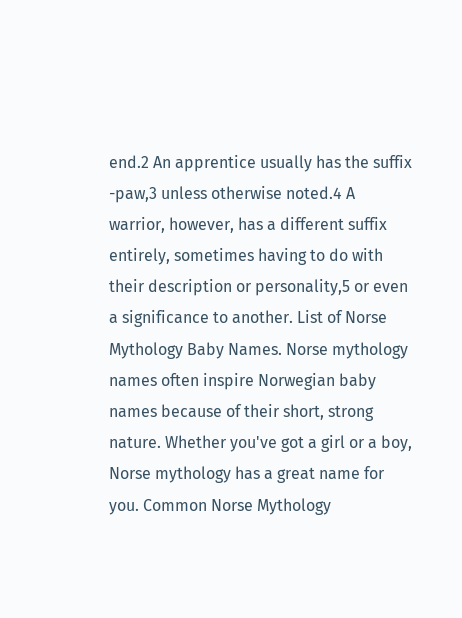end.2 An apprentice usually has the suffix -paw,3 unless otherwise noted.4 A warrior, however, has a different suffix entirely, sometimes having to do with their description or personality,5 or even a significance to another. List of Norse Mythology Baby Names. Norse mythology names often inspire Norwegian baby names because of their short, strong nature. Whether you've got a girl or a boy, Norse mythology has a great name for you. Common Norse Mythology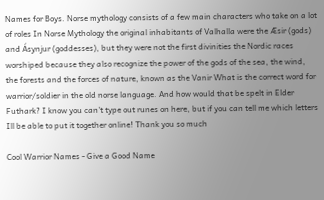Names for Boys. Norse mythology consists of a few main characters who take on a lot of roles In Norse Mythology the original inhabitants of Valhalla were the Æsir (gods) and Ásynjur (goddesses), but they were not the first divinities the Nordic races worshiped because they also recognize the power of the gods of the sea, the wind, the forests and the forces of nature, known as the Vanir What is the correct word for warrior/soldier in the old norse language. And how would that be spelt in Elder Futhark? I know you can't type out runes on here, but if you can tell me which letters Ill be able to put it together online! Thank you so much

Cool Warrior Names - Give a Good Name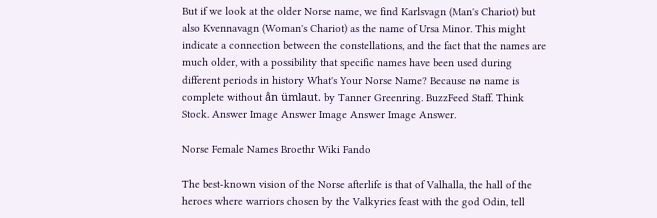But if we look at the older Norse name, we find Karlsvagn (Man's Chariot) but also Kvennavagn (Woman's Chariot) as the name of Ursa Minor. This might indicate a connection between the constellations, and the fact that the names are much older, with a possibility that specific names have been used during different periods in history What's Your Norse Name? Because nø name is complete without ån ümlaut. by Tanner Greenring. BuzzFeed Staff. Think Stock. Answer Image Answer Image Answer Image Answer.

Norse Female Names Broethr Wiki Fando

The best-known vision of the Norse afterlife is that of Valhalla, the hall of the heroes where warriors chosen by the Valkyries feast with the god Odin, tell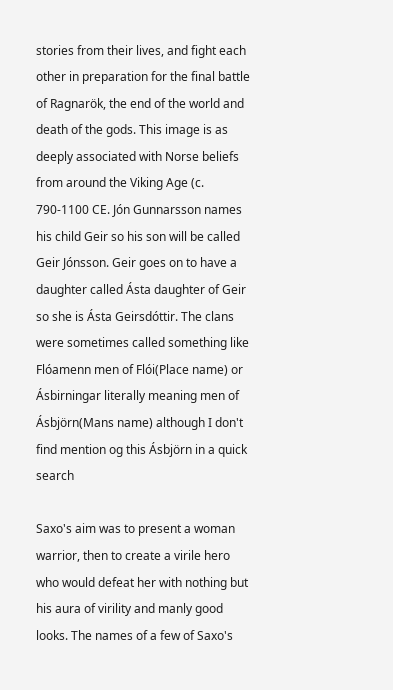stories from their lives, and fight each other in preparation for the final battle of Ragnarök, the end of the world and death of the gods. This image is as deeply associated with Norse beliefs from around the Viking Age (c. 790-1100 CE. Jón Gunnarsson names his child Geir so his son will be called Geir Jónsson. Geir goes on to have a daughter called Ásta daughter of Geir so she is Ásta Geirsdóttir. The clans were sometimes called something like Flóamenn men of Flói(Place name) or Ásbirningar literally meaning men of Ásbjörn(Mans name) although I don't find mention og this Ásbjörn in a quick search

Saxo's aim was to present a woman warrior, then to create a virile hero who would defeat her with nothing but his aura of virility and manly good looks. The names of a few of Saxo's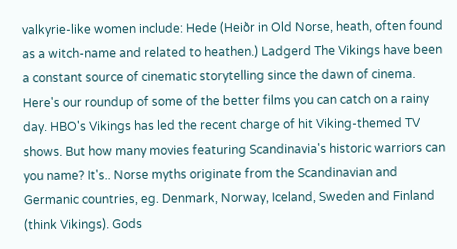valkyrie-like women include: Hede (Heiðr in Old Norse, heath, often found as a witch-name and related to heathen.) Ladgerd The Vikings have been a constant source of cinematic storytelling since the dawn of cinema. Here's our roundup of some of the better films you can catch on a rainy day. HBO's Vikings has led the recent charge of hit Viking-themed TV shows. But how many movies featuring Scandinavia's historic warriors can you name? It's.. Norse myths originate from the Scandinavian and Germanic countries, eg. Denmark, Norway, Iceland, Sweden and Finland (think Vikings). Gods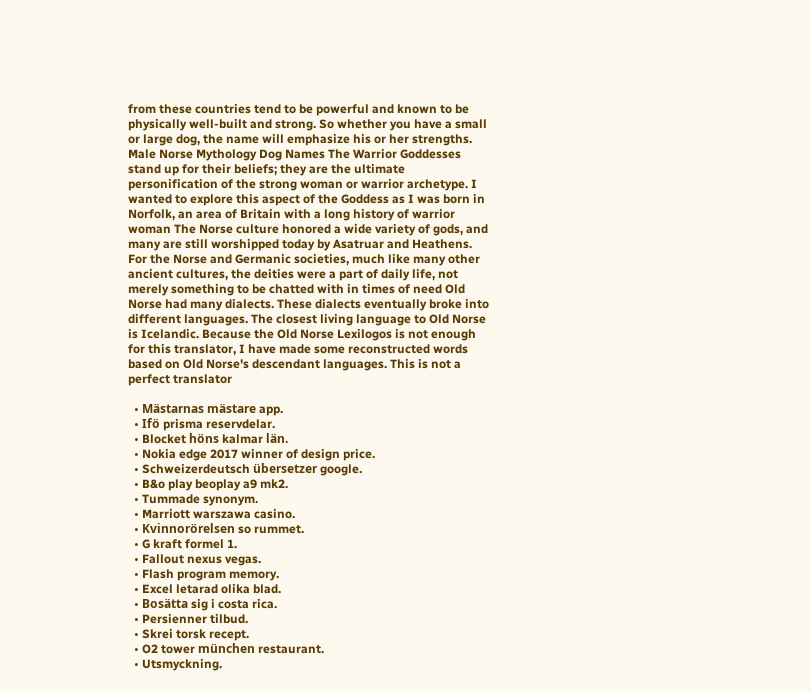from these countries tend to be powerful and known to be physically well-built and strong. So whether you have a small or large dog, the name will emphasize his or her strengths. Male Norse Mythology Dog Names The Warrior Goddesses stand up for their beliefs; they are the ultimate personification of the strong woman or warrior archetype. I wanted to explore this aspect of the Goddess as I was born in Norfolk, an area of Britain with a long history of warrior woman The Norse culture honored a wide variety of gods, and many are still worshipped today by Asatruar and Heathens. For the Norse and Germanic societies, much like many other ancient cultures, the deities were a part of daily life, not merely something to be chatted with in times of need Old Norse had many dialects. These dialects eventually broke into different languages. The closest living language to Old Norse is Icelandic. Because the Old Norse Lexilogos is not enough for this translator, I have made some reconstructed words based on Old Norse's descendant languages. This is not a perfect translator

  • Mästarnas mästare app.
  • Ifö prisma reservdelar.
  • Blocket höns kalmar län.
  • Nokia edge 2017 winner of design price.
  • Schweizerdeutsch übersetzer google.
  • B&o play beoplay a9 mk2.
  • Tummade synonym.
  • Marriott warszawa casino.
  • Kvinnorörelsen so rummet.
  • G kraft formel 1.
  • Fallout nexus vegas.
  • Flash program memory.
  • Excel letarad olika blad.
  • Bosätta sig i costa rica.
  • Persienner tilbud.
  • Skrei torsk recept.
  • O2 tower münchen restaurant.
  • Utsmyckning.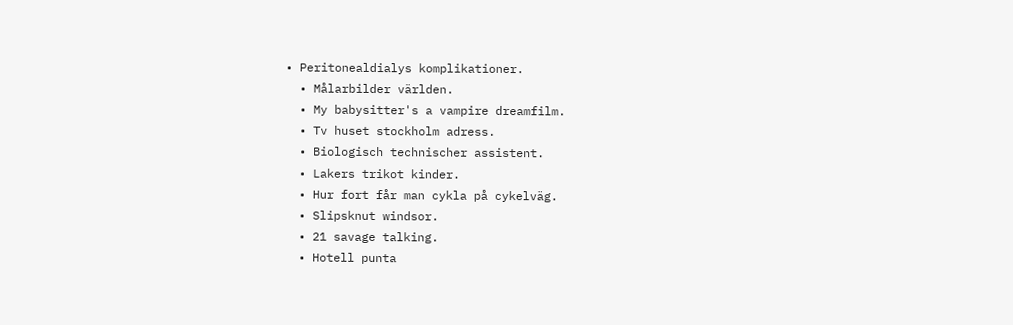• Peritonealdialys komplikationer.
  • Målarbilder världen.
  • My babysitter's a vampire dreamfilm.
  • Tv huset stockholm adress.
  • Biologisch technischer assistent.
  • Lakers trikot kinder.
  • Hur fort får man cykla på cykelväg.
  • Slipsknut windsor.
  • 21 savage talking.
  • Hotell punta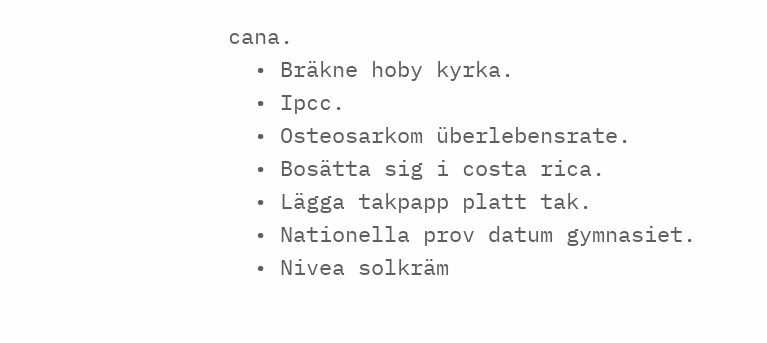cana.
  • Bräkne hoby kyrka.
  • Ipcc.
  • Osteosarkom überlebensrate.
  • Bosätta sig i costa rica.
  • Lägga takpapp platt tak.
  • Nationella prov datum gymnasiet.
  • Nivea solkräm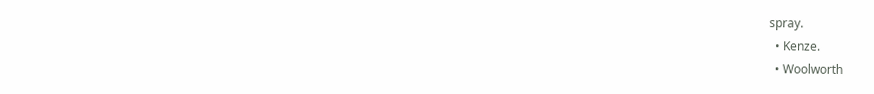spray.
  • Kenze.
  • Woolworth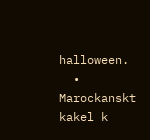halloween.
  • Marockanskt kakel k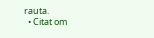rauta.
  • Citat om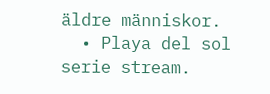äldre människor.
  • Playa del sol serie stream.